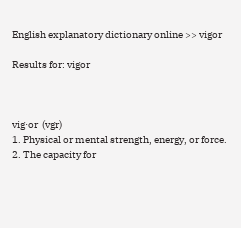English explanatory dictionary online >> vigor

Results for: vigor



vig·or  (vgr)
1. Physical or mental strength, energy, or force.
2. The capacity for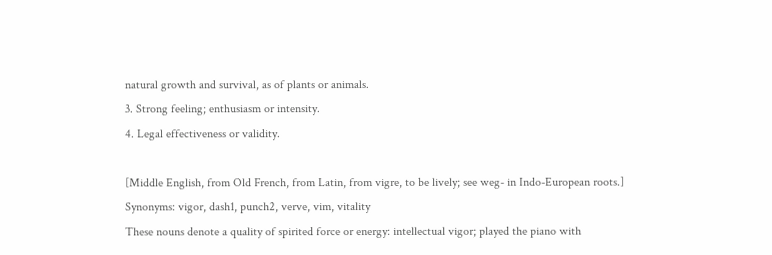natural growth and survival, as of plants or animals.
3. Strong feeling; enthusiasm or intensity.
4. Legal effectiveness or validity.

[Middle English, from Old French, from Latin, from vigre, to be lively; see weg- in Indo-European roots.]
Synonyms: vigor, dash1, punch2, verve, vim, vitality
These nouns denote a quality of spirited force or energy: intellectual vigor; played the piano with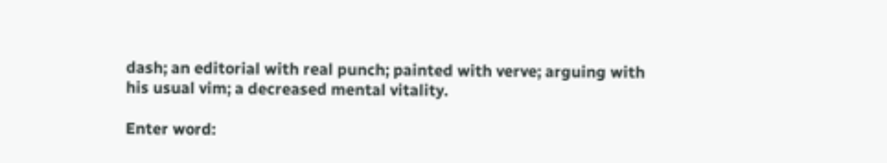dash; an editorial with real punch; painted with verve; arguing with his usual vim; a decreased mental vitality.

Enter word: